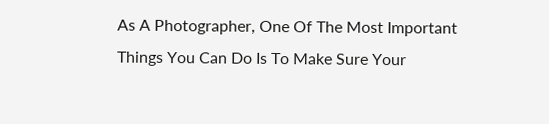As A Photographer, One Of The Most Important Things You Can Do Is To Make Sure Your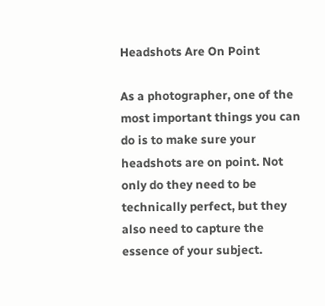Headshots Are On Point

As a photographer, one of the most important things you can do is to make sure your headshots are on point. Not only do they need to be technically perfect, but they also need to capture the essence of your subject.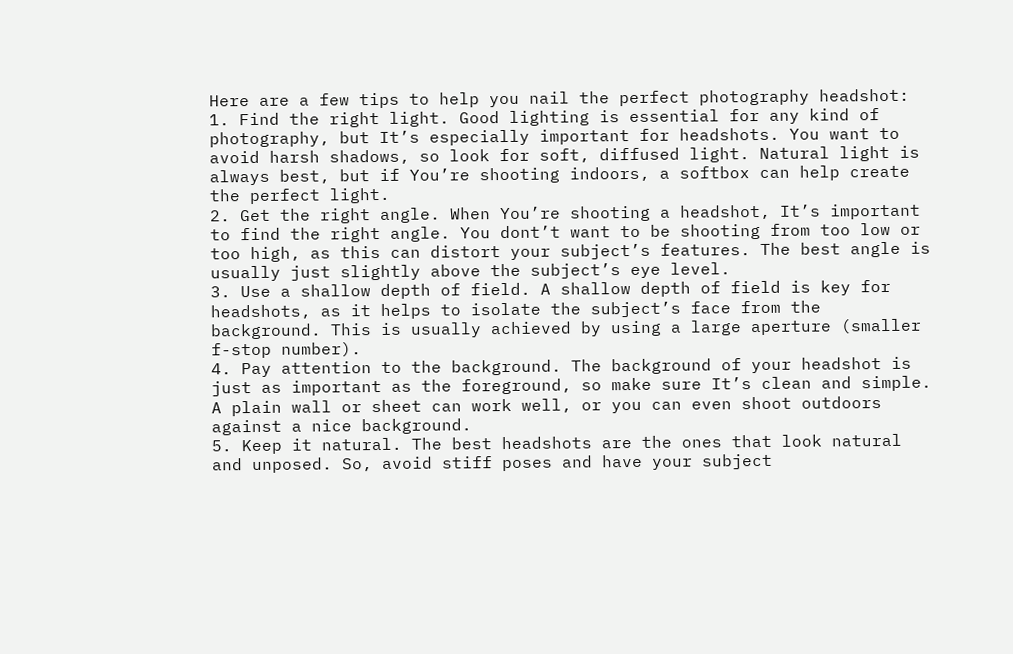Here are a few tips to help you nail the perfect photography headshot:
1. Find the right light. Good lighting is essential for any kind of photography, but It’s especially important for headshots. You want to avoid harsh shadows, so look for soft, diffused light. Natural light is always best, but if You’re shooting indoors, a softbox can help create the perfect light.
2. Get the right angle. When You’re shooting a headshot, It’s important to find the right angle. You dont’t want to be shooting from too low or too high, as this can distort your subject’s features. The best angle is usually just slightly above the subject’s eye level.
3. Use a shallow depth of field. A shallow depth of field is key for headshots, as it helps to isolate the subject’s face from the background. This is usually achieved by using a large aperture (smaller f-stop number).
4. Pay attention to the background. The background of your headshot is just as important as the foreground, so make sure It’s clean and simple. A plain wall or sheet can work well, or you can even shoot outdoors against a nice background.
5. Keep it natural. The best headshots are the ones that look natural and unposed. So, avoid stiff poses and have your subject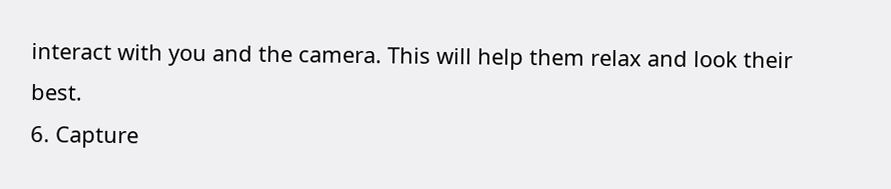interact with you and the camera. This will help them relax and look their best.
6. Capture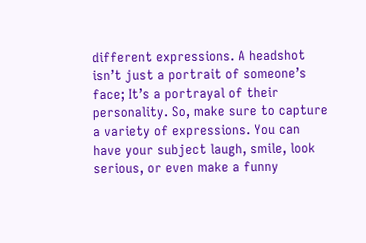different expressions. A headshot isn’t just a portrait of someone’s face; It’s a portrayal of their personality. So, make sure to capture a variety of expressions. You can have your subject laugh, smile, look serious, or even make a funny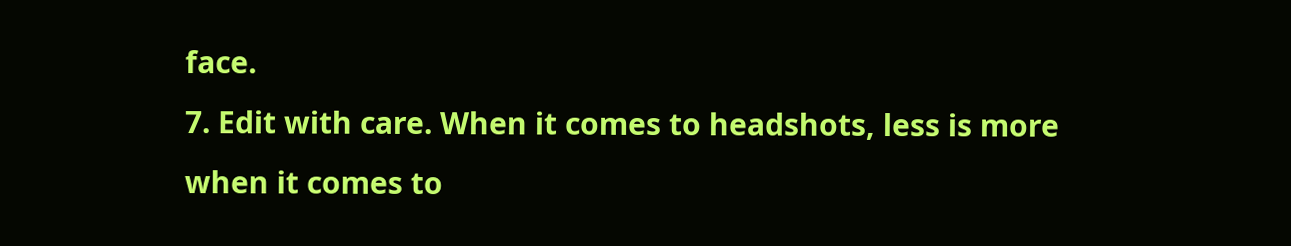face.
7. Edit with care. When it comes to headshots, less is more when it comes to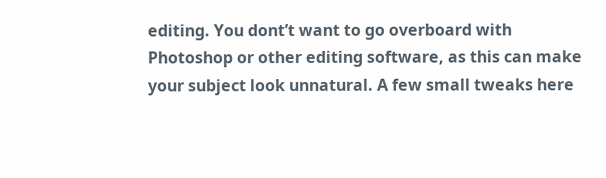editing. You dont’t want to go overboard with Photoshop or other editing software, as this can make your subject look unnatural. A few small tweaks here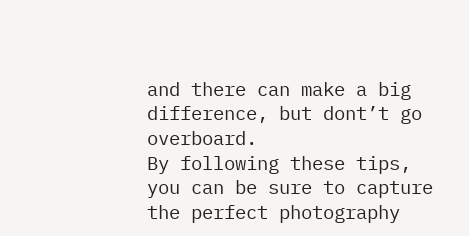and there can make a big difference, but dont’t go overboard.
By following these tips, you can be sure to capture the perfect photography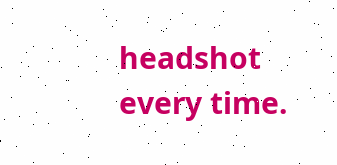headshot every time.